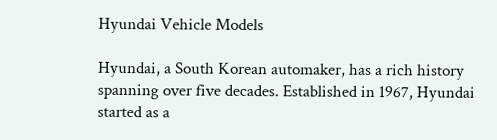Hyundai Vehicle Models

Hyundai, a South Korean automaker, has a rich history spanning over five decades. Established in 1967, Hyundai started as a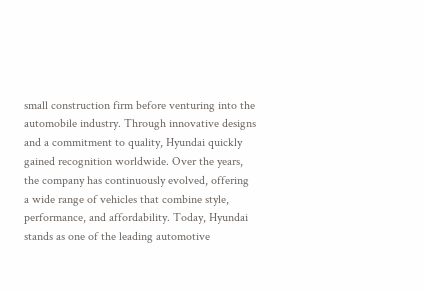small construction firm before venturing into the automobile industry. Through innovative designs and a commitment to quality, Hyundai quickly gained recognition worldwide. Over the years, the company has continuously evolved, offering a wide range of vehicles that combine style, performance, and affordability. Today, Hyundai stands as one of the leading automotive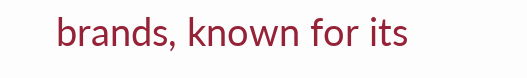brands, known for its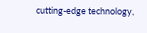cutting-edge technology,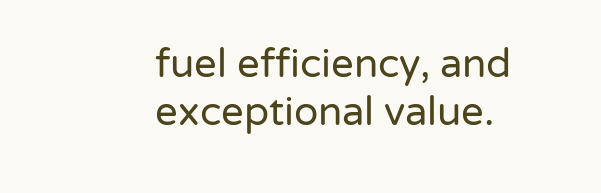fuel efficiency, and exceptional value.